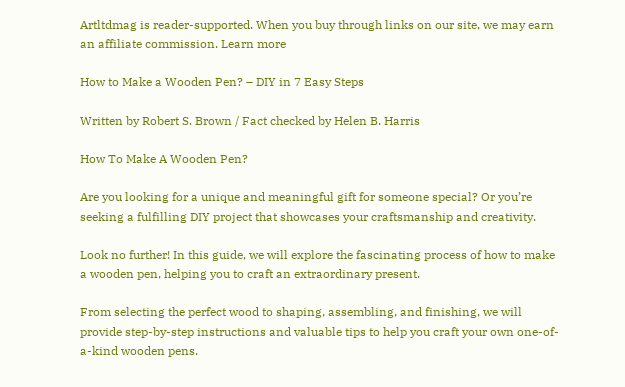Artltdmag is reader-supported. When you buy through links on our site, we may earn an affiliate commission. Learn more

How to Make a Wooden Pen? – DIY in 7 Easy Steps

Written by Robert S. Brown / Fact checked by Helen B. Harris

How To Make A Wooden Pen?

Are you looking for a unique and meaningful gift for someone special? Or you’re seeking a fulfilling DIY project that showcases your craftsmanship and creativity.

Look no further! In this guide, we will explore the fascinating process of how to make a wooden pen, helping you to craft an extraordinary present.

From selecting the perfect wood to shaping, assembling, and finishing, we will provide step-by-step instructions and valuable tips to help you craft your own one-of-a-kind wooden pens.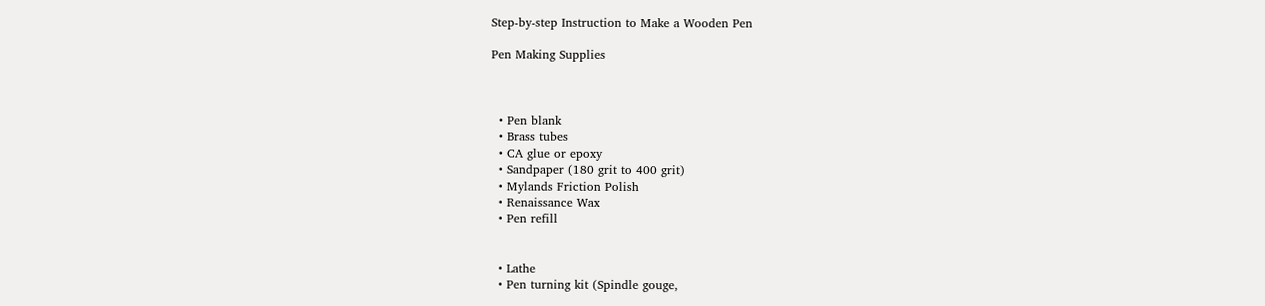Step-by-step Instruction to Make a Wooden Pen

Pen Making Supplies



  • Pen blank
  • Brass tubes
  • CA glue or epoxy
  • Sandpaper (180 grit to 400 grit)
  • Mylands Friction Polish
  • Renaissance Wax
  • Pen refill


  • Lathe
  • Pen turning kit (Spindle gouge,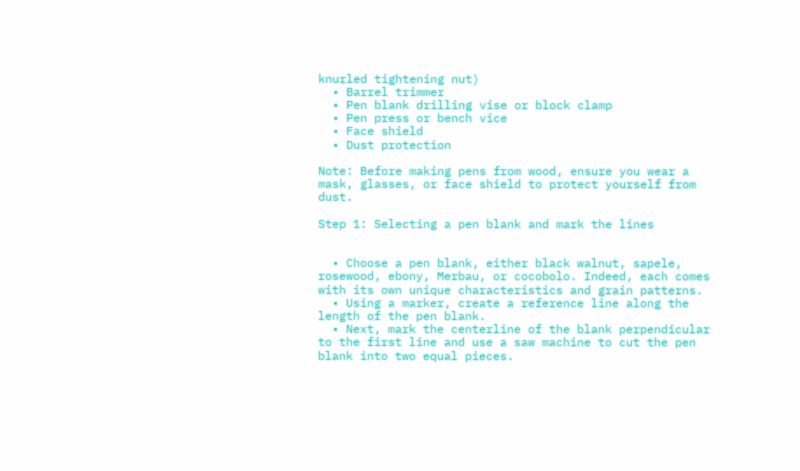knurled tightening nut)
  • Barrel trimmer
  • Pen blank drilling vise or block clamp
  • Pen press or bench vice
  • Face shield
  • Dust protection

Note: Before making pens from wood, ensure you wear a mask, glasses, or face shield to protect yourself from dust.

Step 1: Selecting a pen blank and mark the lines


  • Choose a pen blank, either black walnut, sapele, rosewood, ebony, Merbau, or cocobolo. Indeed, each comes with its own unique characteristics and grain patterns.
  • Using a marker, create a reference line along the length of the pen blank.
  • Next, mark the centerline of the blank perpendicular to the first line and use a saw machine to cut the pen blank into two equal pieces.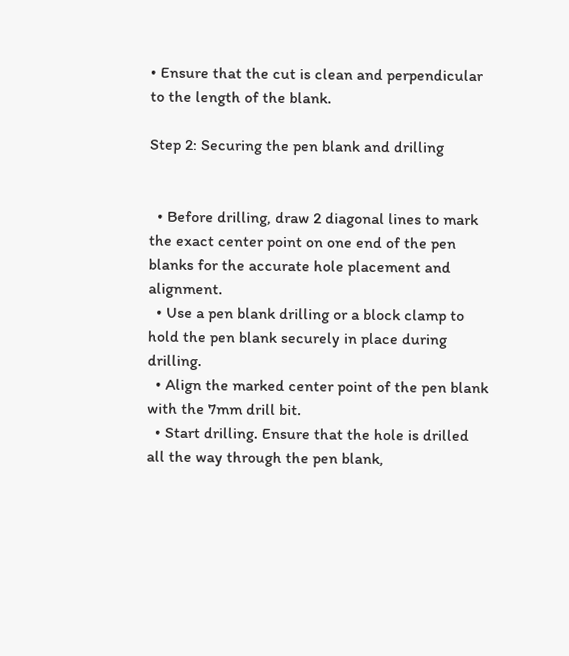• Ensure that the cut is clean and perpendicular to the length of the blank.

Step 2: Securing the pen blank and drilling


  • Before drilling, draw 2 diagonal lines to mark the exact center point on one end of the pen blanks for the accurate hole placement and alignment.
  • Use a pen blank drilling or a block clamp to hold the pen blank securely in place during drilling.
  • Align the marked center point of the pen blank with the 7mm drill bit.
  • Start drilling. Ensure that the hole is drilled all the way through the pen blank,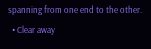spanning from one end to the other.
  • Clear away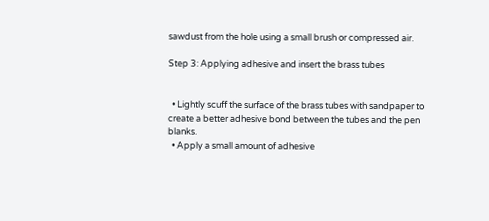sawdust from the hole using a small brush or compressed air.

Step 3: Applying adhesive and insert the brass tubes


  • Lightly scuff the surface of the brass tubes with sandpaper to create a better adhesive bond between the tubes and the pen blanks.
  • Apply a small amount of adhesive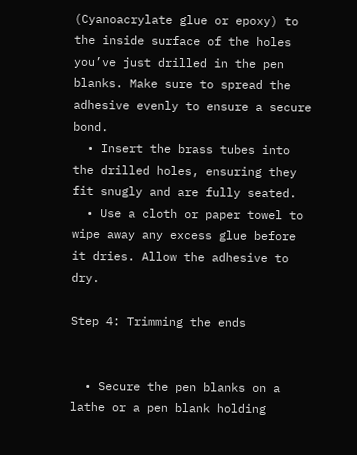(Cyanoacrylate glue or epoxy) to the inside surface of the holes you’ve just drilled in the pen blanks. Make sure to spread the adhesive evenly to ensure a secure bond.
  • Insert the brass tubes into the drilled holes, ensuring they fit snugly and are fully seated.
  • Use a cloth or paper towel to wipe away any excess glue before it dries. Allow the adhesive to dry.

Step 4: Trimming the ends


  • Secure the pen blanks on a lathe or a pen blank holding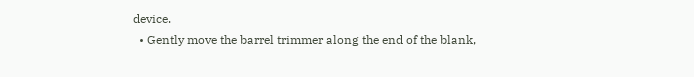device.
  • Gently move the barrel trimmer along the end of the blank,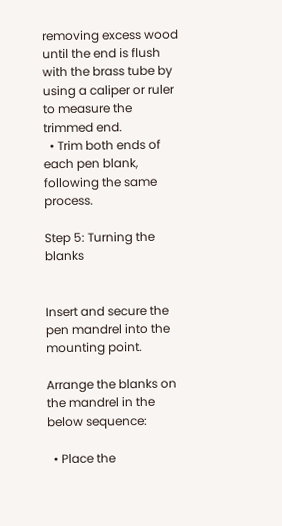removing excess wood until the end is flush with the brass tube by using a caliper or ruler to measure the trimmed end.
  • Trim both ends of each pen blank, following the same process.

Step 5: Turning the blanks


Insert and secure the pen mandrel into the mounting point.

Arrange the blanks on the mandrel in the below sequence:

  • Place the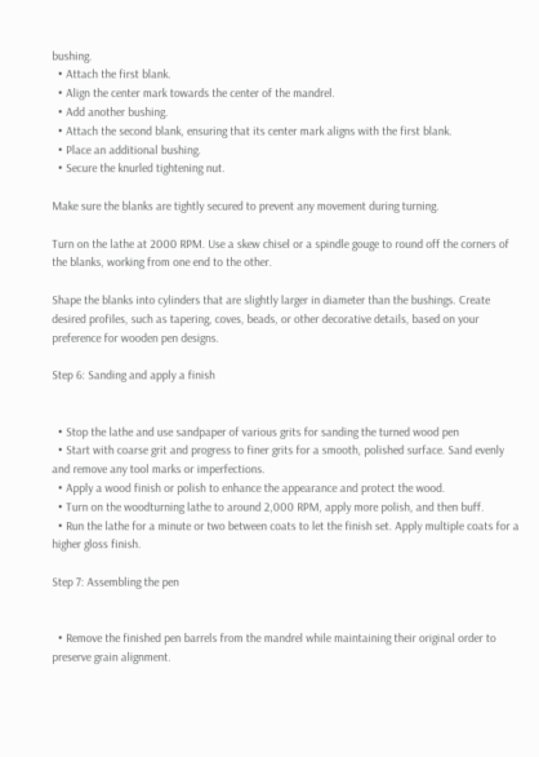bushing.
  • Attach the first blank.
  • Align the center mark towards the center of the mandrel.
  • Add another bushing.
  • Attach the second blank, ensuring that its center mark aligns with the first blank.
  • Place an additional bushing.
  • Secure the knurled tightening nut.

Make sure the blanks are tightly secured to prevent any movement during turning.

Turn on the lathe at 2000 RPM. Use a skew chisel or a spindle gouge to round off the corners of the blanks, working from one end to the other.

Shape the blanks into cylinders that are slightly larger in diameter than the bushings. Create desired profiles, such as tapering, coves, beads, or other decorative details, based on your preference for wooden pen designs.

Step 6: Sanding and apply a finish


  • Stop the lathe and use sandpaper of various grits for sanding the turned wood pen
  • Start with coarse grit and progress to finer grits for a smooth, polished surface. Sand evenly and remove any tool marks or imperfections.
  • Apply a wood finish or polish to enhance the appearance and protect the wood.
  • Turn on the woodturning lathe to around 2,000 RPM, apply more polish, and then buff.
  • Run the lathe for a minute or two between coats to let the finish set. Apply multiple coats for a higher gloss finish.

Step 7: Assembling the pen


  • Remove the finished pen barrels from the mandrel while maintaining their original order to preserve grain alignment.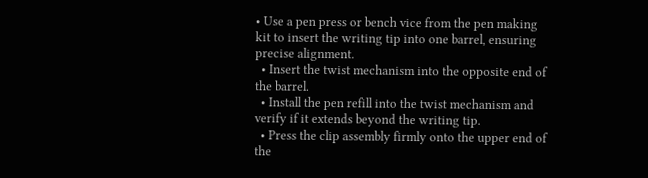• Use a pen press or bench vice from the pen making kit to insert the writing tip into one barrel, ensuring precise alignment.
  • Insert the twist mechanism into the opposite end of the barrel.
  • Install the pen refill into the twist mechanism and verify if it extends beyond the writing tip.
  • Press the clip assembly firmly onto the upper end of the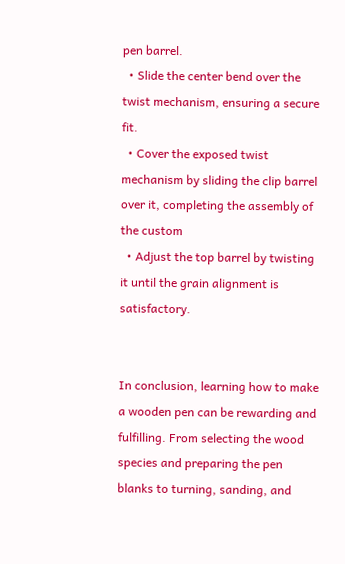pen barrel.
  • Slide the center bend over the twist mechanism, ensuring a secure fit.
  • Cover the exposed twist mechanism by sliding the clip barrel over it, completing the assembly of the custom
  • Adjust the top barrel by twisting it until the grain alignment is satisfactory.


In conclusion, learning how to make a wooden pen can be rewarding and fulfilling. From selecting the wood species and preparing the pen blanks to turning, sanding, and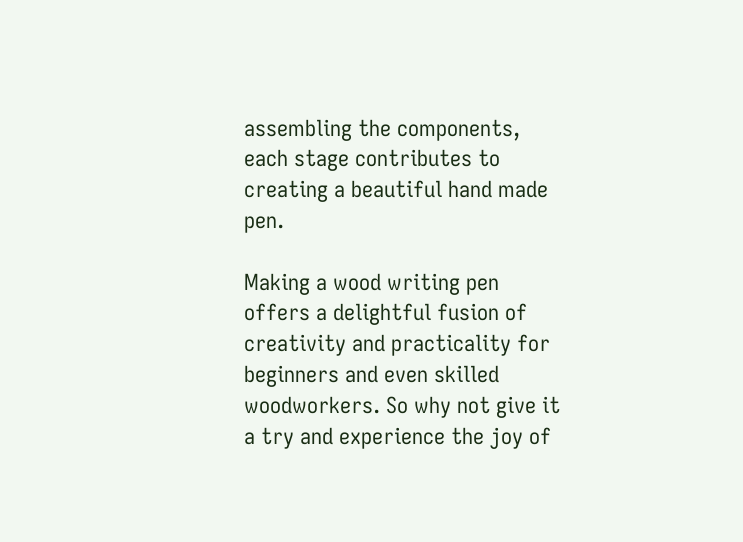assembling the components, each stage contributes to creating a beautiful hand made pen.

Making a wood writing pen offers a delightful fusion of creativity and practicality for beginners and even skilled woodworkers. So why not give it a try and experience the joy of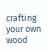crafting your own wood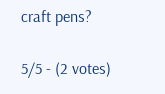craft pens?

5/5 - (2 votes)